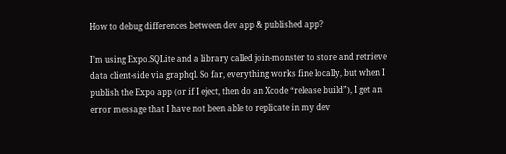How to debug differences between dev app & published app?

I’m using Expo.SQLite and a library called join-monster to store and retrieve data client-side via graphql. So far, everything works fine locally, but when I publish the Expo app (or if I eject, then do an Xcode “release build”), I get an error message that I have not been able to replicate in my dev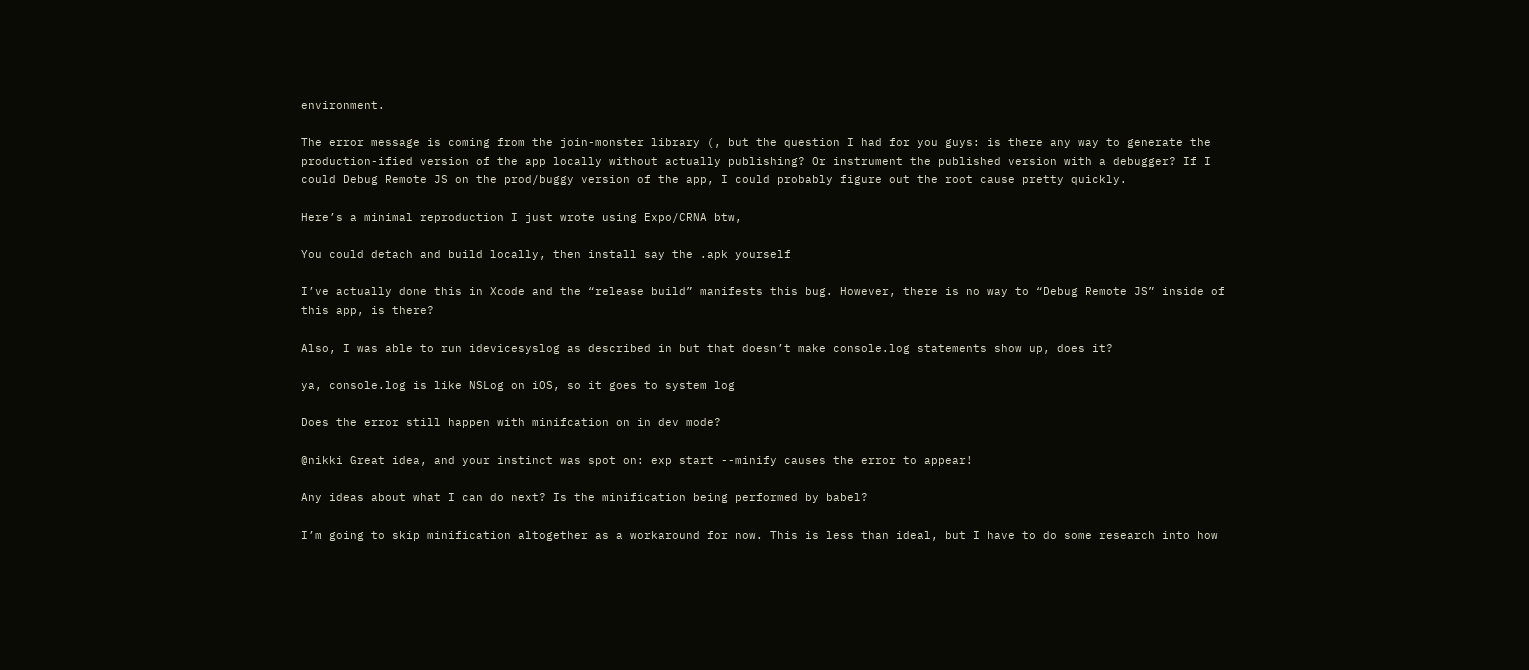environment.

The error message is coming from the join-monster library (, but the question I had for you guys: is there any way to generate the production-ified version of the app locally without actually publishing? Or instrument the published version with a debugger? If I could Debug Remote JS on the prod/buggy version of the app, I could probably figure out the root cause pretty quickly.

Here’s a minimal reproduction I just wrote using Expo/CRNA btw,

You could detach and build locally, then install say the .apk yourself

I’ve actually done this in Xcode and the “release build” manifests this bug. However, there is no way to “Debug Remote JS” inside of this app, is there?

Also, I was able to run idevicesyslog as described in but that doesn’t make console.log statements show up, does it?

ya, console.log is like NSLog on iOS, so it goes to system log

Does the error still happen with minifcation on in dev mode?

@nikki Great idea, and your instinct was spot on: exp start --minify causes the error to appear!

Any ideas about what I can do next? Is the minification being performed by babel?

I’m going to skip minification altogether as a workaround for now. This is less than ideal, but I have to do some research into how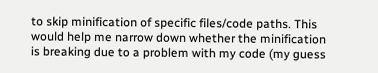to skip minification of specific files/code paths. This would help me narrow down whether the minification is breaking due to a problem with my code (my guess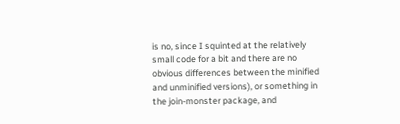is no, since I squinted at the relatively small code for a bit and there are no obvious differences between the minified and unminified versions), or something in the join-monster package, and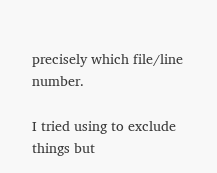precisely which file/line number.

I tried using to exclude things but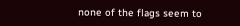none of the flags seem to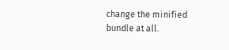change the minified bundle at all.